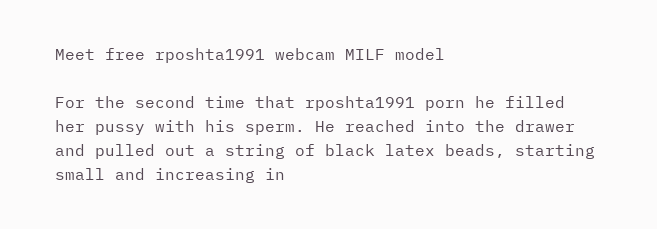Meet free rposhta1991 webcam MILF model

For the second time that rposhta1991 porn he filled her pussy with his sperm. He reached into the drawer and pulled out a string of black latex beads, starting small and increasing in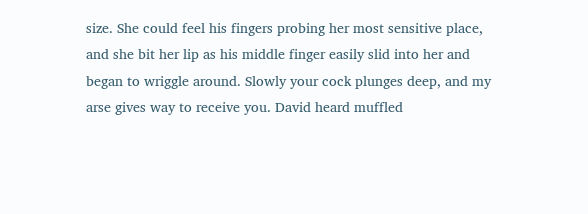size. She could feel his fingers probing her most sensitive place, and she bit her lip as his middle finger easily slid into her and began to wriggle around. Slowly your cock plunges deep, and my arse gives way to receive you. David heard muffled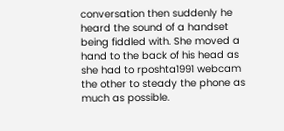conversation then suddenly he heard the sound of a handset being fiddled with. She moved a hand to the back of his head as she had to rposhta1991 webcam the other to steady the phone as much as possible.